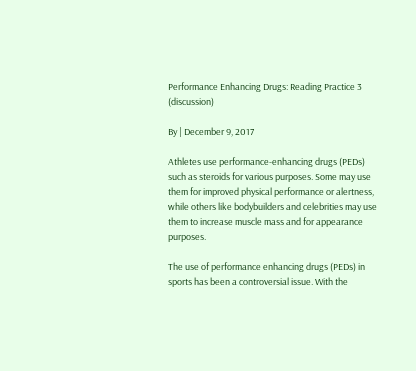Performance Enhancing Drugs: Reading Practice 3 (discussion)

By | December 9, 2017

Athletes use performance-enhancing drugs (PEDs) such as steroids for various purposes. Some may use them for improved physical performance or alertness, while others like bodybuilders and celebrities may use them to increase muscle mass and for appearance purposes.

The use of performance enhancing drugs (PEDs) in sports has been a controversial issue. With the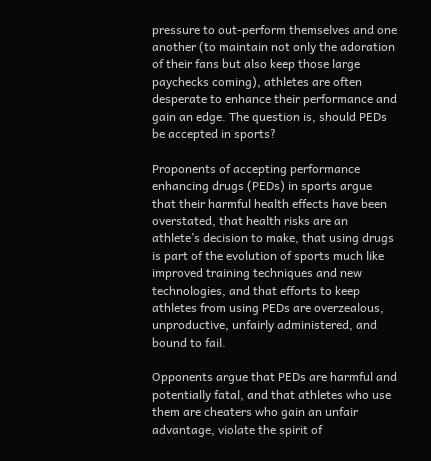pressure to out-perform themselves and one another (to maintain not only the adoration of their fans but also keep those large paychecks coming), athletes are often desperate to enhance their performance and gain an edge. The question is, should PEDs be accepted in sports?

Proponents of accepting performance enhancing drugs (PEDs) in sports argue that their harmful health effects have been overstated, that health risks are an athlete’s decision to make, that using drugs is part of the evolution of sports much like improved training techniques and new technologies, and that efforts to keep athletes from using PEDs are overzealous, unproductive, unfairly administered, and bound to fail.

Opponents argue that PEDs are harmful and potentially fatal, and that athletes who use them are cheaters who gain an unfair advantage, violate the spirit of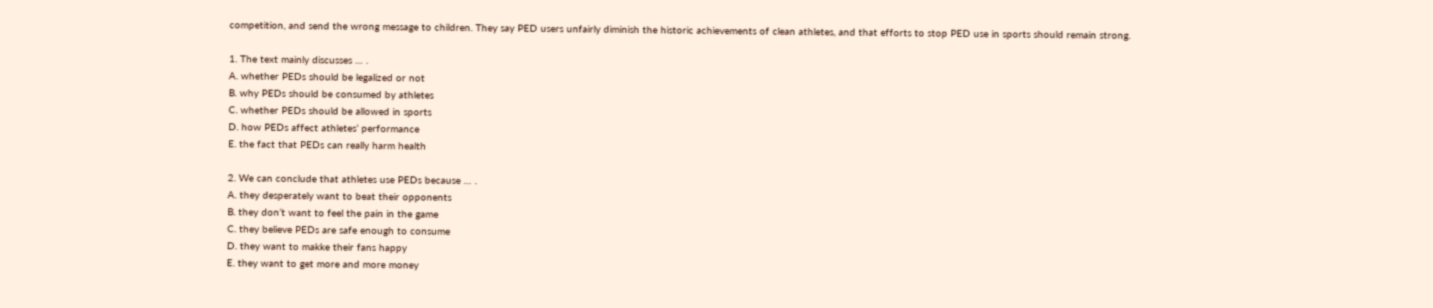competition, and send the wrong message to children. They say PED users unfairly diminish the historic achievements of clean athletes, and that efforts to stop PED use in sports should remain strong.

1. The text mainly discusses … .
A. whether PEDs should be legalized or not
B. why PEDs should be consumed by athletes
C. whether PEDs should be allowed in sports
D. how PEDs affect athletes’ performance
E. the fact that PEDs can really harm health

2. We can conclude that athletes use PEDs because … .
A. they desperately want to beat their opponents
B. they don’t want to feel the pain in the game
C. they believe PEDs are safe enough to consume
D. they want to makke their fans happy
E. they want to get more and more money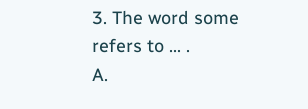3. The word some refers to … .
A.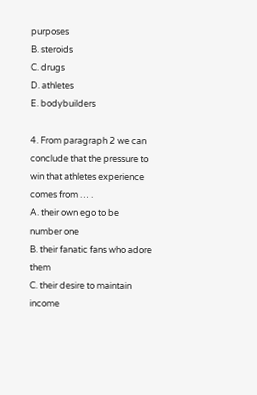purposes
B. steroids
C. drugs
D. athletes
E. bodybuilders

4. From paragraph 2 we can conclude that the pressure to win that athletes experience comes from … .
A. their own ego to be number one
B. their fanatic fans who adore them
C. their desire to maintain income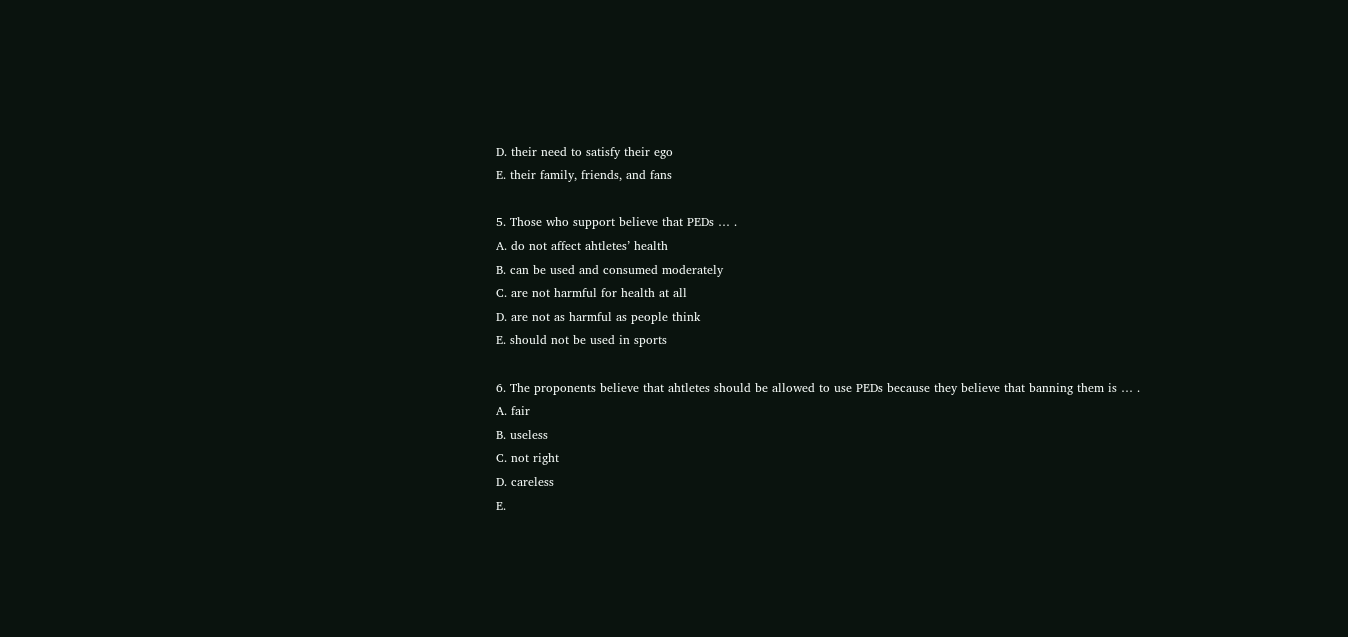D. their need to satisfy their ego
E. their family, friends, and fans

5. Those who support believe that PEDs … .
A. do not affect ahtletes’ health
B. can be used and consumed moderately
C. are not harmful for health at all
D. are not as harmful as people think
E. should not be used in sports

6. The proponents believe that ahtletes should be allowed to use PEDs because they believe that banning them is … .
A. fair
B. useless
C. not right
D. careless
E.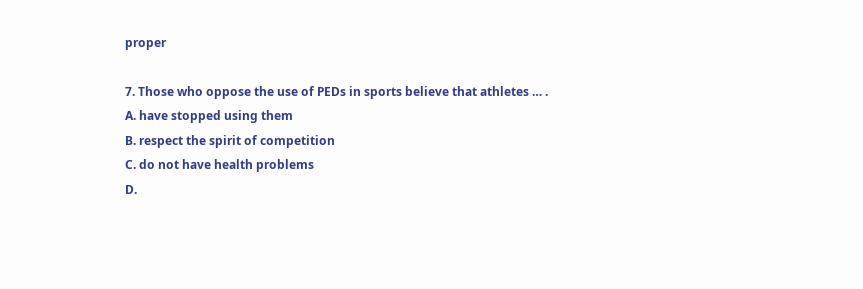proper

7. Those who oppose the use of PEDs in sports believe that athletes … .
A. have stopped using them
B. respect the spirit of competition
C. do not have health problems
D.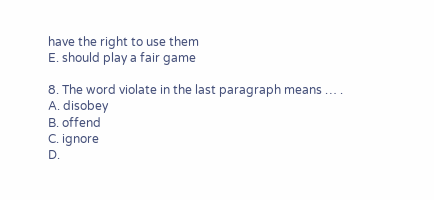have the right to use them
E. should play a fair game

8. The word violate in the last paragraph means … .
A. disobey
B. offend
C. ignore
D.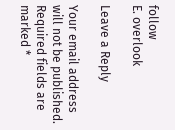follow
E. overlook

Leave a Reply

Your email address will not be published. Required fields are marked *